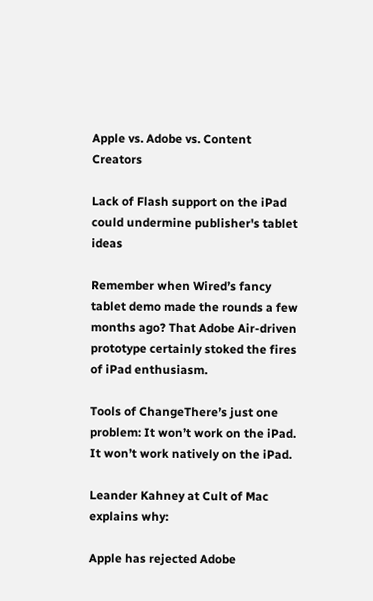Apple vs. Adobe vs. Content Creators

Lack of Flash support on the iPad could undermine publisher's tablet ideas

Remember when Wired’s fancy tablet demo made the rounds a few months ago? That Adobe Air-driven prototype certainly stoked the fires of iPad enthusiasm.

Tools of ChangeThere’s just one problem: It won’t work on the iPad. It won’t work natively on the iPad.

Leander Kahney at Cult of Mac explains why:

Apple has rejected Adobe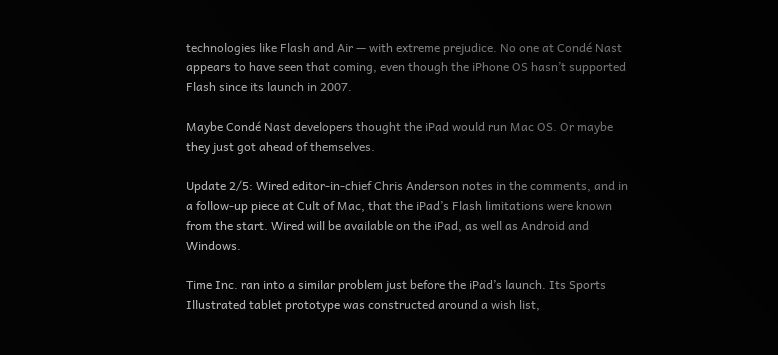technologies like Flash and Air — with extreme prejudice. No one at Condé Nast appears to have seen that coming, even though the iPhone OS hasn’t supported Flash since its launch in 2007.

Maybe Condé Nast developers thought the iPad would run Mac OS. Or maybe they just got ahead of themselves.

Update 2/5: Wired editor-in-chief Chris Anderson notes in the comments, and in a follow-up piece at Cult of Mac, that the iPad’s Flash limitations were known from the start. Wired will be available on the iPad, as well as Android and Windows.

Time Inc. ran into a similar problem just before the iPad’s launch. Its Sports Illustrated tablet prototype was constructed around a wish list,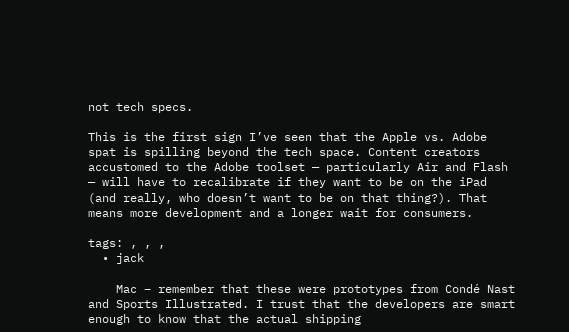not tech specs.

This is the first sign I’ve seen that the Apple vs. Adobe spat is spilling beyond the tech space. Content creators accustomed to the Adobe toolset — particularly Air and Flash — will have to recalibrate if they want to be on the iPad (and really, who doesn’t want to be on that thing?). That means more development and a longer wait for consumers.

tags: , , ,
  • jack

    Mac – remember that these were prototypes from Condé Nast and Sports Illustrated. I trust that the developers are smart enough to know that the actual shipping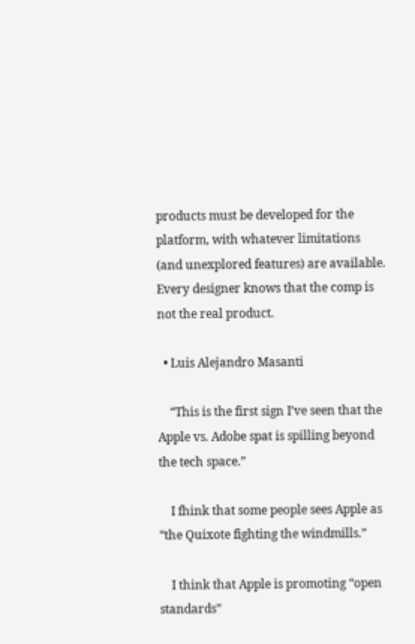products must be developed for the platform, with whatever limitations (and unexplored features) are available. Every designer knows that the comp is not the real product.

  • Luis Alejandro Masanti

    “This is the first sign I’ve seen that the Apple vs. Adobe spat is spilling beyond the tech space.”

    I fhink that some people sees Apple as “the Quixote fighting the windmills.”

    I think that Apple is promoting “open standards”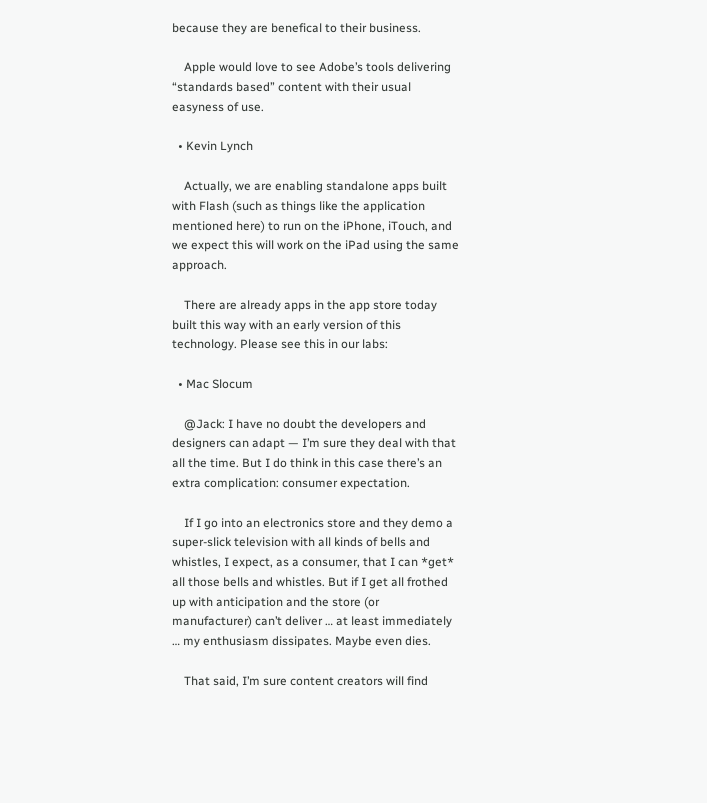because they are benefical to their business.

    Apple would love to see Adobe’s tools delivering “standards based” content with their usual easyness of use.

  • Kevin Lynch

    Actually, we are enabling standalone apps built with Flash (such as things like the application mentioned here) to run on the iPhone, iTouch, and we expect this will work on the iPad using the same approach.

    There are already apps in the app store today built this way with an early version of this technology. Please see this in our labs:

  • Mac Slocum

    @Jack: I have no doubt the developers and designers can adapt — I’m sure they deal with that all the time. But I do think in this case there’s an extra complication: consumer expectation.

    If I go into an electronics store and they demo a super-slick television with all kinds of bells and whistles, I expect, as a consumer, that I can *get* all those bells and whistles. But if I get all frothed up with anticipation and the store (or manufacturer) can’t deliver … at least immediately … my enthusiasm dissipates. Maybe even dies.

    That said, I’m sure content creators will find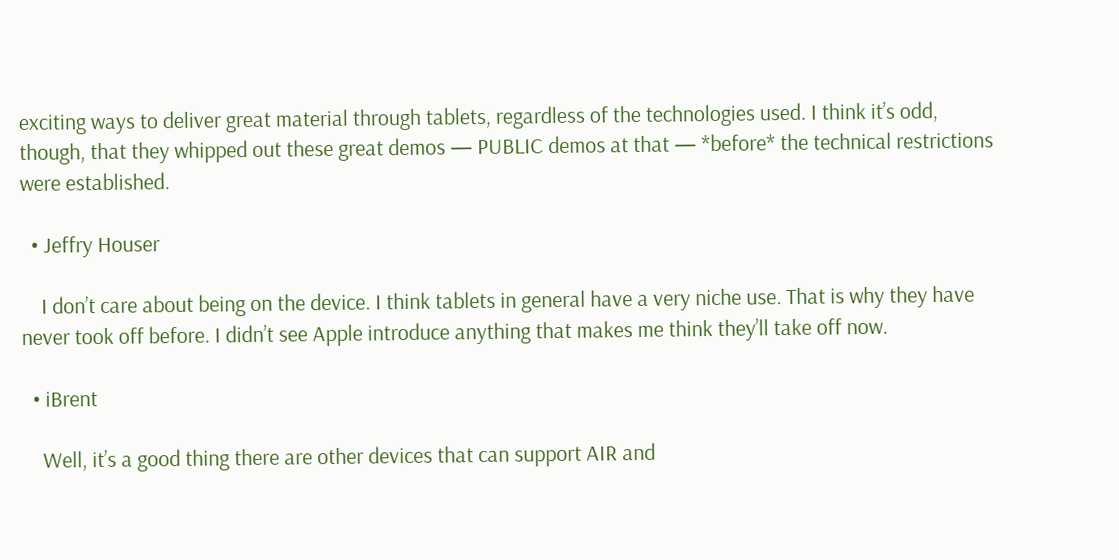exciting ways to deliver great material through tablets, regardless of the technologies used. I think it’s odd, though, that they whipped out these great demos — PUBLIC demos at that — *before* the technical restrictions were established.

  • Jeffry Houser

    I don’t care about being on the device. I think tablets in general have a very niche use. That is why they have never took off before. I didn’t see Apple introduce anything that makes me think they’ll take off now.

  • iBrent

    Well, it’s a good thing there are other devices that can support AIR and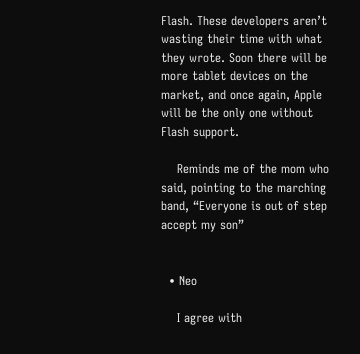Flash. These developers aren’t wasting their time with what they wrote. Soon there will be more tablet devices on the market, and once again, Apple will be the only one without Flash support.

    Reminds me of the mom who said, pointing to the marching band, “Everyone is out of step accept my son”


  • Neo

    I agree with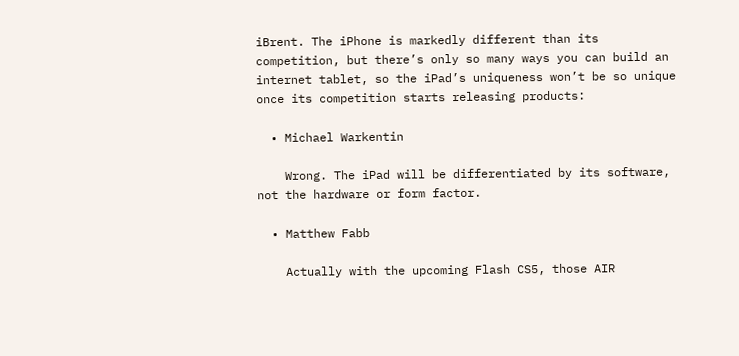iBrent. The iPhone is markedly different than its competition, but there’s only so many ways you can build an internet tablet, so the iPad’s uniqueness won’t be so unique once its competition starts releasing products:

  • Michael Warkentin

    Wrong. The iPad will be differentiated by its software, not the hardware or form factor.

  • Matthew Fabb

    Actually with the upcoming Flash CS5, those AIR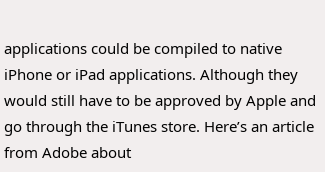applications could be compiled to native iPhone or iPad applications. Although they would still have to be approved by Apple and go through the iTunes store. Here’s an article from Adobe about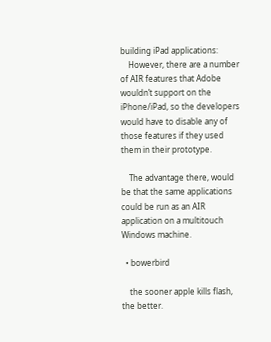building iPad applications:
    However, there are a number of AIR features that Adobe wouldn’t support on the iPhone/iPad, so the developers would have to disable any of those features if they used them in their prototype.

    The advantage there, would be that the same applications could be run as an AIR application on a multitouch Windows machine.

  • bowerbird

    the sooner apple kills flash, the better.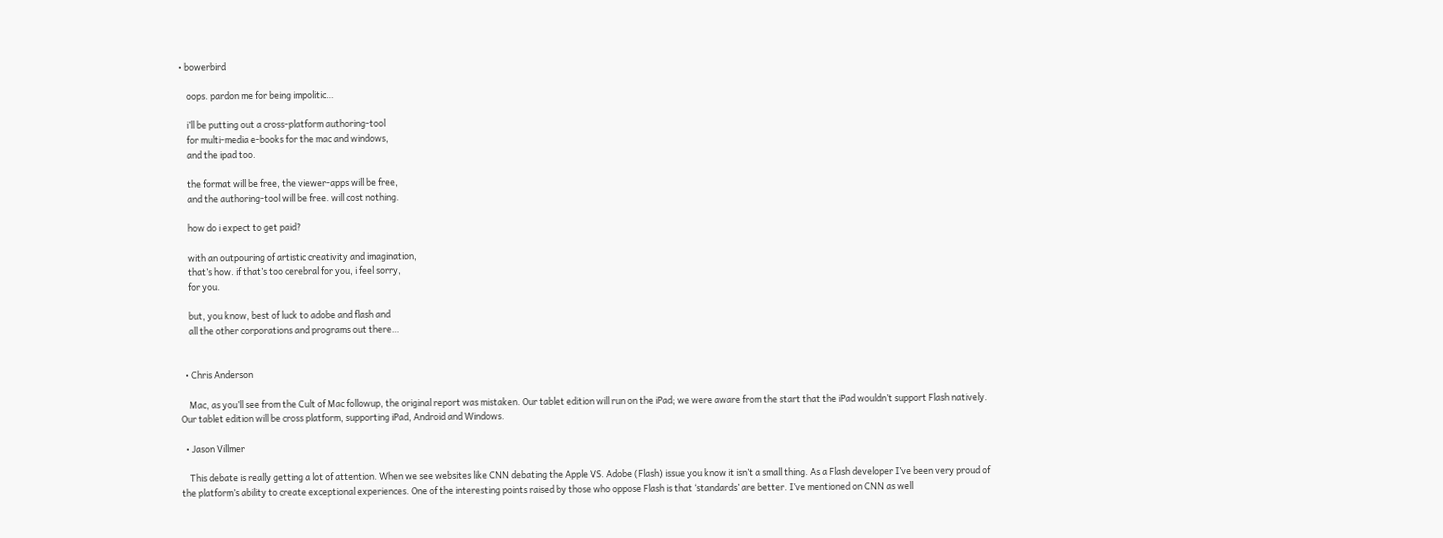• bowerbird

    oops. pardon me for being impolitic…

    i’ll be putting out a cross-platform authoring-tool
    for multi-media e-books for the mac and windows,
    and the ipad too.

    the format will be free, the viewer-apps will be free,
    and the authoring-tool will be free. will cost nothing.

    how do i expect to get paid?

    with an outpouring of artistic creativity and imagination,
    that’s how. if that’s too cerebral for you, i feel sorry,
    for you.

    but, you know, best of luck to adobe and flash and
    all the other corporations and programs out there…


  • Chris Anderson

    Mac, as you’ll see from the Cult of Mac followup, the original report was mistaken. Our tablet edition will run on the iPad; we were aware from the start that the iPad wouldn’t support Flash natively. Our tablet edition will be cross platform, supporting iPad, Android and Windows.

  • Jason Villmer

    This debate is really getting a lot of attention. When we see websites like CNN debating the Apple VS. Adobe (Flash) issue you know it isn’t a small thing. As a Flash developer I’ve been very proud of the platform’s ability to create exceptional experiences. One of the interesting points raised by those who oppose Flash is that ‘standards’ are better. I’ve mentioned on CNN as well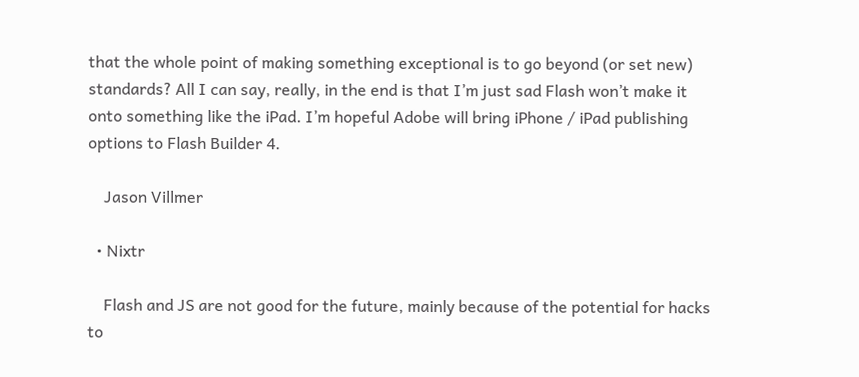that the whole point of making something exceptional is to go beyond (or set new) standards? All I can say, really, in the end is that I’m just sad Flash won’t make it onto something like the iPad. I’m hopeful Adobe will bring iPhone / iPad publishing options to Flash Builder 4.

    Jason Villmer

  • Nixtr

    Flash and JS are not good for the future, mainly because of the potential for hacks to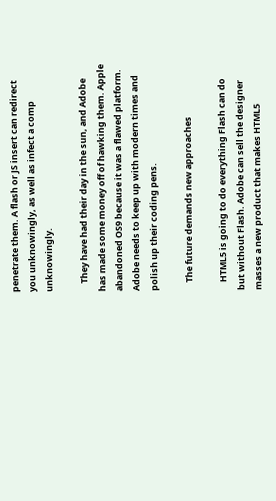penetrate them. A flash or JS insert can redirect you unknowingly, as well as infect a comp unknowingly.

    They have had their day in the sun, and Adobe has made some money off of hawking them. Apple abandoned OS9 because it was a flawed platform. Adobe needs to keep up with modern times and polish up their coding pens.

    The future demands new approaches

    HTML5 is going to do everything Flash can do but without Flash. Adobe can sell the designer masses a new product that makes HTML5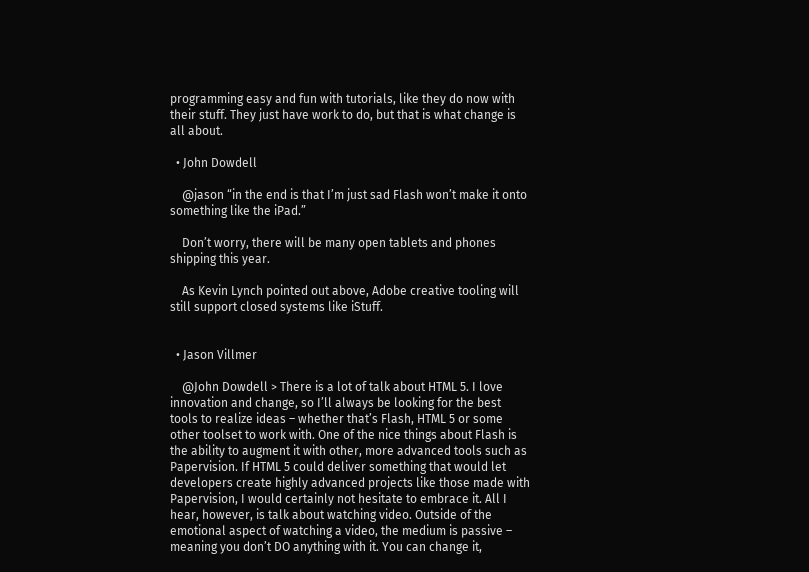programming easy and fun with tutorials, like they do now with their stuff. They just have work to do, but that is what change is all about.

  • John Dowdell

    @jason “in the end is that I’m just sad Flash won’t make it onto something like the iPad.”

    Don’t worry, there will be many open tablets and phones shipping this year.

    As Kevin Lynch pointed out above, Adobe creative tooling will still support closed systems like iStuff.


  • Jason Villmer

    @John Dowdell > There is a lot of talk about HTML 5. I love innovation and change, so I’ll always be looking for the best tools to realize ideas – whether that’s Flash, HTML 5 or some other toolset to work with. One of the nice things about Flash is the ability to augment it with other, more advanced tools such as Papervision. If HTML 5 could deliver something that would let developers create highly advanced projects like those made with Papervision, I would certainly not hesitate to embrace it. All I hear, however, is talk about watching video. Outside of the emotional aspect of watching a video, the medium is passive – meaning you don’t DO anything with it. You can change it,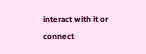interact with it or connect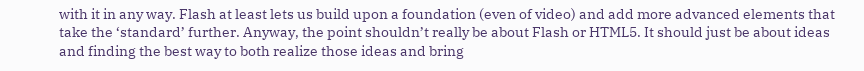with it in any way. Flash at least lets us build upon a foundation (even of video) and add more advanced elements that take the ‘standard’ further. Anyway, the point shouldn’t really be about Flash or HTML5. It should just be about ideas and finding the best way to both realize those ideas and bring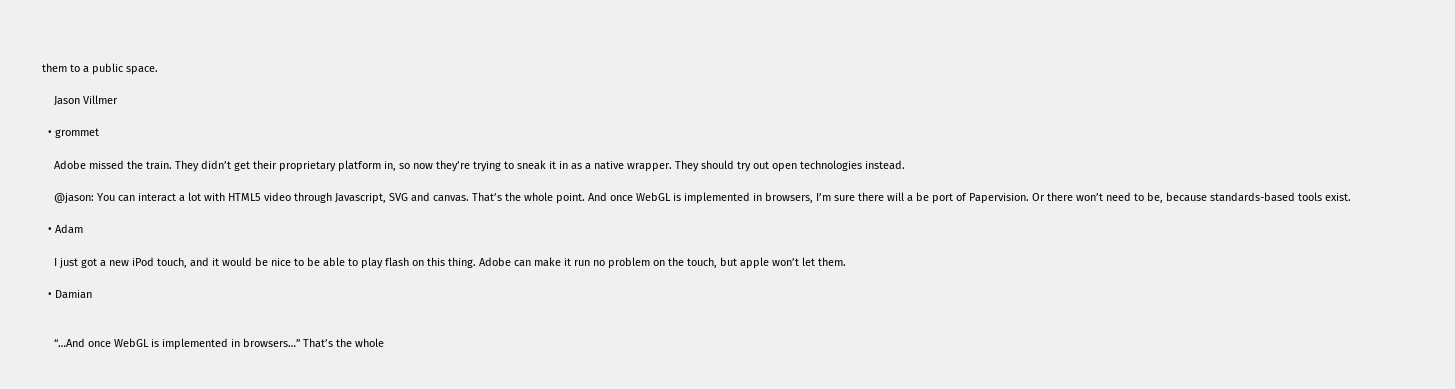them to a public space.

    Jason Villmer

  • grommet

    Adobe missed the train. They didn’t get their proprietary platform in, so now they’re trying to sneak it in as a native wrapper. They should try out open technologies instead.

    @jason: You can interact a lot with HTML5 video through Javascript, SVG and canvas. That’s the whole point. And once WebGL is implemented in browsers, I’m sure there will a be port of Papervision. Or there won’t need to be, because standards-based tools exist.

  • Adam

    I just got a new iPod touch, and it would be nice to be able to play flash on this thing. Adobe can make it run no problem on the touch, but apple won’t let them.

  • Damian


    “…And once WebGL is implemented in browsers…” That’s the whole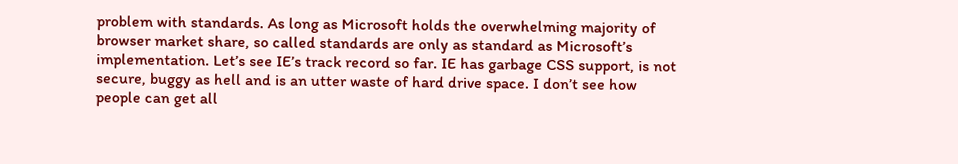problem with standards. As long as Microsoft holds the overwhelming majority of browser market share, so called standards are only as standard as Microsoft’s implementation. Let’s see IE’s track record so far. IE has garbage CSS support, is not secure, buggy as hell and is an utter waste of hard drive space. I don’t see how people can get all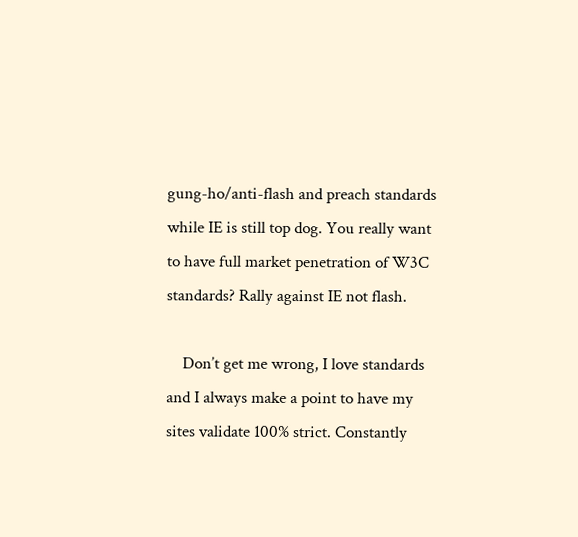gung-ho/anti-flash and preach standards while IE is still top dog. You really want to have full market penetration of W3C standards? Rally against IE not flash.

    Don’t get me wrong, I love standards and I always make a point to have my sites validate 100% strict. Constantly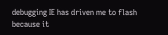debugging IE has driven me to flash because it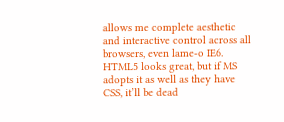allows me complete aesthetic and interactive control across all browsers, even lame-o IE6. HTML5 looks great, but if MS adopts it as well as they have CSS, it’ll be dead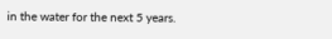in the water for the next 5 years.